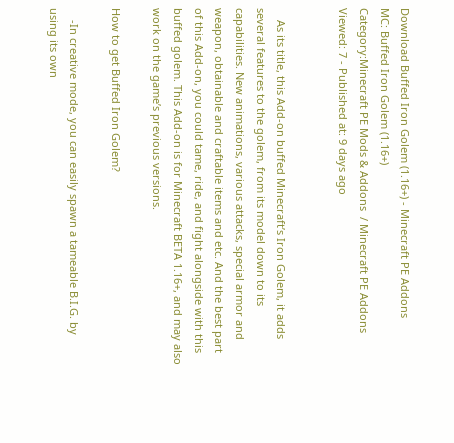Download Buffed Iron Golem (1.16+) - Minecraft PE Addons
MC: Buffed Iron Golem (1.16+)
Category:Minecraft PE Mods & Addons  / Minecraft PE Addons
Viewed: 7 - Published at: 9 days ago


    As its title, this Add-on buffed Minecraft’s Iron Golem, it adds several features to the golem, from its model down to its capabilities. New animations, various attacks, special armor and weapon, obtainable and craftable items and etc. And the best part of this Add-on, you could tame, ride, and fight alongside with this buffed golem. This Add-on is for Minecraft BETA 1.16+, and may also work on the game’s previous versions.

How to get Buffed Iron Golem?

    -In creative mode, you can easily spawn a tameable B.I.G. by using its own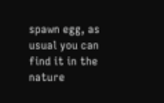spawn egg, as usual you can find it in the nature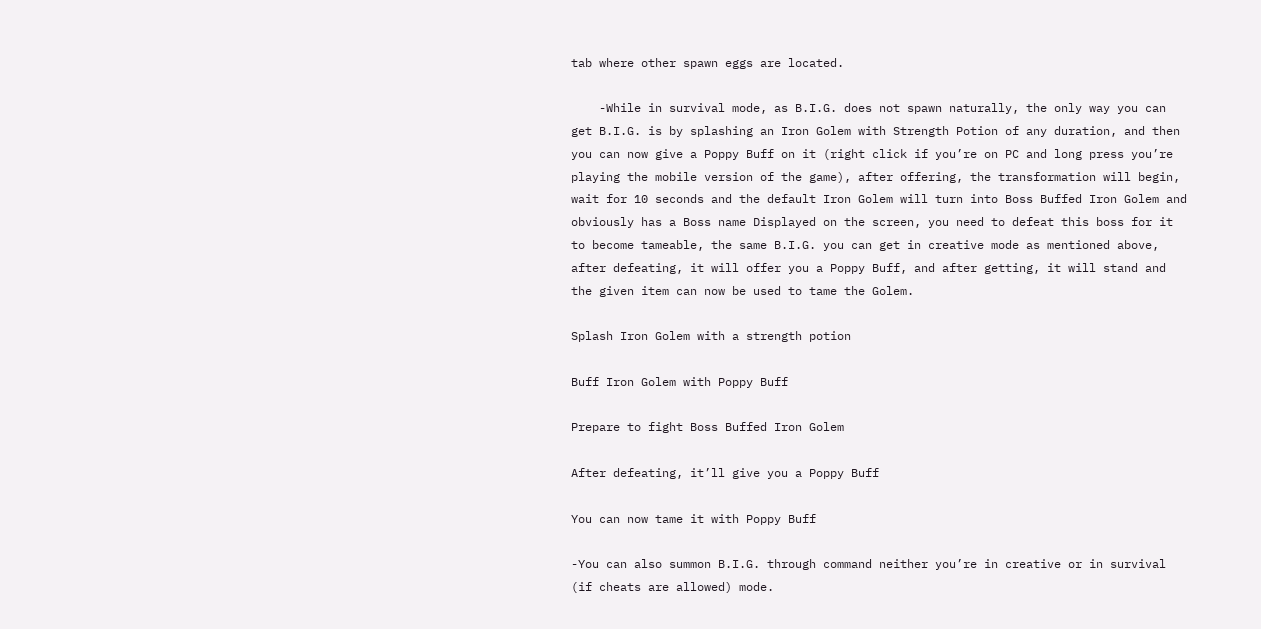tab where other spawn eggs are located.

    -While in survival mode, as B.I.G. does not spawn naturally, the only way you can get B.I.G. is by splashing an Iron Golem with Strength Potion of any duration, and then you can now give a Poppy Buff on it (right click if you’re on PC and long press you’re playing the mobile version of the game), after offering, the transformation will begin, wait for 10 seconds and the default Iron Golem will turn into Boss Buffed Iron Golem and obviously has a Boss name Displayed on the screen, you need to defeat this boss for it to become tameable, the same B.I.G. you can get in creative mode as mentioned above, after defeating, it will offer you a Poppy Buff, and after getting, it will stand and the given item can now be used to tame the Golem.

Splash Iron Golem with a strength potion

Buff Iron Golem with Poppy Buff

Prepare to fight Boss Buffed Iron Golem

After defeating, it’ll give you a Poppy Buff

You can now tame it with Poppy Buff

-You can also summon B.I.G. through command neither you’re in creative or in survival (if cheats are allowed) mode.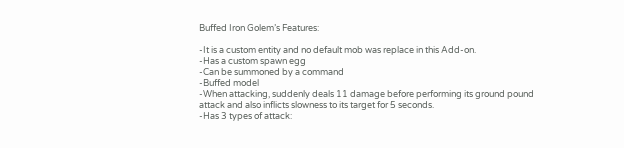Buffed Iron Golem’s Features:

-It is a custom entity and no default mob was replace in this Add-on.
-Has a custom spawn egg
-Can be summoned by a command
-Buffed model
-When attacking, suddenly deals 11 damage before performing its ground pound attack and also inflicts slowness to its target for 5 seconds.
-Has 3 types of attack: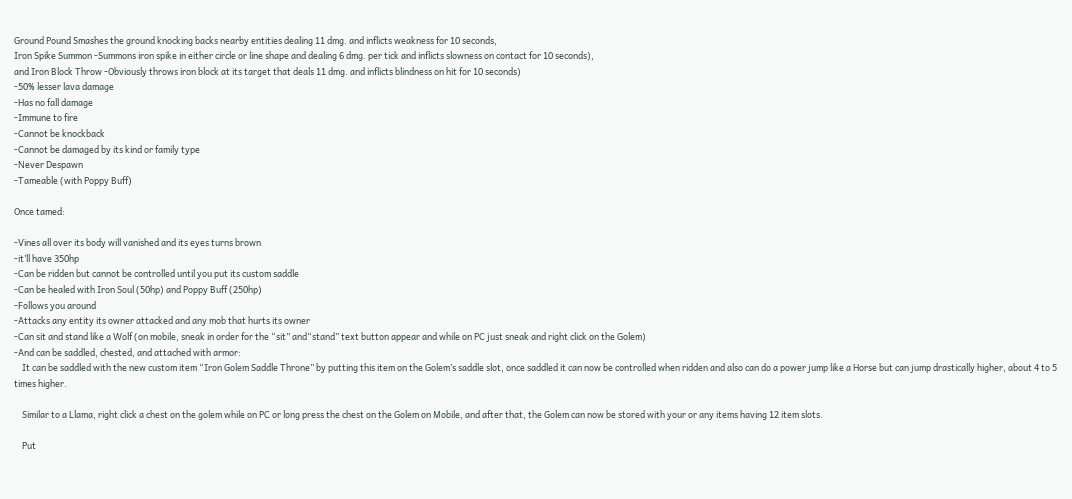Ground Pound Smashes the ground knocking backs nearby entities dealing 11 dmg. and inflicts weakness for 10 seconds,
Iron Spike Summon -Summons iron spike in either circle or line shape and dealing 6 dmg. per tick and inflicts slowness on contact for 10 seconds),
and Iron Block Throw -Obviously throws iron block at its target that deals 11 dmg. and inflicts blindness on hit for 10 seconds)
-50% lesser lava damage
-Has no fall damage
-Immune to fire
-Cannot be knockback
-Cannot be damaged by its kind or family type
-Never Despawn
-Tameable (with Poppy Buff)

Once tamed:

-Vines all over its body will vanished and its eyes turns brown
-it’ll have 350hp
-Can be ridden but cannot be controlled until you put its custom saddle
-Can be healed with Iron Soul (50hp) and Poppy Buff (250hp)
-Follows you around
-Attacks any entity its owner attacked and any mob that hurts its owner
-Can sit and stand like a Wolf (on mobile, sneak in order for the “sit” and“stand” text button appear and while on PC just sneak and right click on the Golem)
-And can be saddled, chested, and attached with armor:
    It can be saddled with the new custom item “Iron Golem Saddle Throne” by putting this item on the Golem’s saddle slot, once saddled it can now be controlled when ridden and also can do a power jump like a Horse but can jump drastically higher, about 4 to 5 times higher.

    Similar to a Llama, right click a chest on the golem while on PC or long press the chest on the Golem on Mobile, and after that, the Golem can now be stored with your or any items having 12 item slots.

    Put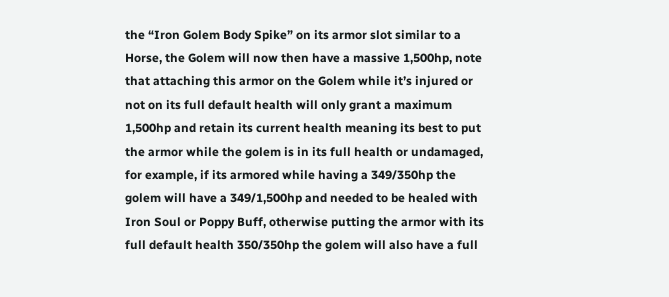the “Iron Golem Body Spike” on its armor slot similar to a Horse, the Golem will now then have a massive 1,500hp, note that attaching this armor on the Golem while it’s injured or not on its full default health will only grant a maximum 1,500hp and retain its current health meaning its best to put the armor while the golem is in its full health or undamaged, for example, if its armored while having a 349/350hp the golem will have a 349/1,500hp and needed to be healed with Iron Soul or Poppy Buff, otherwise putting the armor with its full default health 350/350hp the golem will also have a full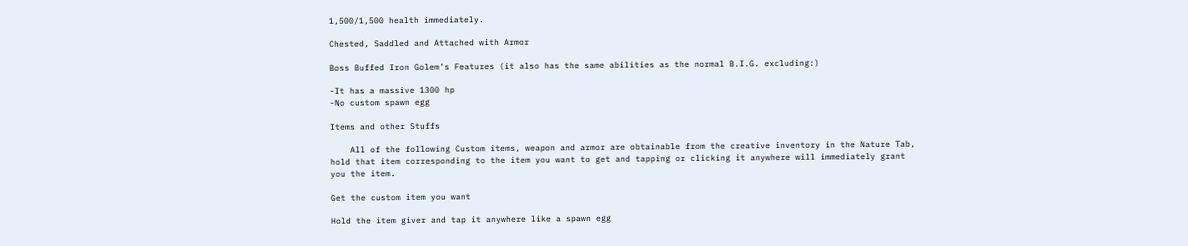1,500/1,500 health immediately.

Chested, Saddled and Attached with Armor

Boss Buffed Iron Golem’s Features (it also has the same abilities as the normal B.I.G. excluding:)

-It has a massive 1300 hp
-No custom spawn egg

Items and other Stuffs

    All of the following Custom items, weapon and armor are obtainable from the creative inventory in the Nature Tab, hold that item corresponding to the item you want to get and tapping or clicking it anywhere will immediately grant you the item.

Get the custom item you want

Hold the item giver and tap it anywhere like a spawn egg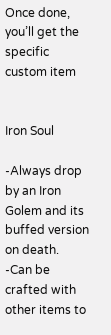Once done, you’ll get the specific custom item


Iron Soul

-Always drop by an Iron Golem and its buffed version on death.
-Can be crafted with other items to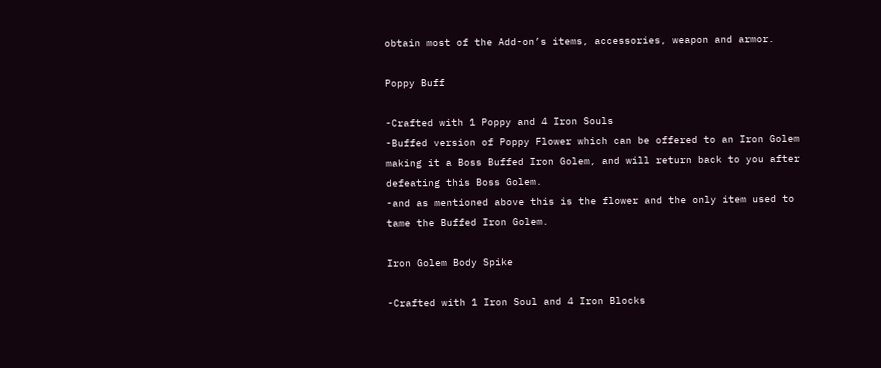obtain most of the Add-on’s items, accessories, weapon and armor.

Poppy Buff

-Crafted with 1 Poppy and 4 Iron Souls
-Buffed version of Poppy Flower which can be offered to an Iron Golem making it a Boss Buffed Iron Golem, and will return back to you after defeating this Boss Golem.
-and as mentioned above this is the flower and the only item used to tame the Buffed Iron Golem.

Iron Golem Body Spike

-Crafted with 1 Iron Soul and 4 Iron Blocks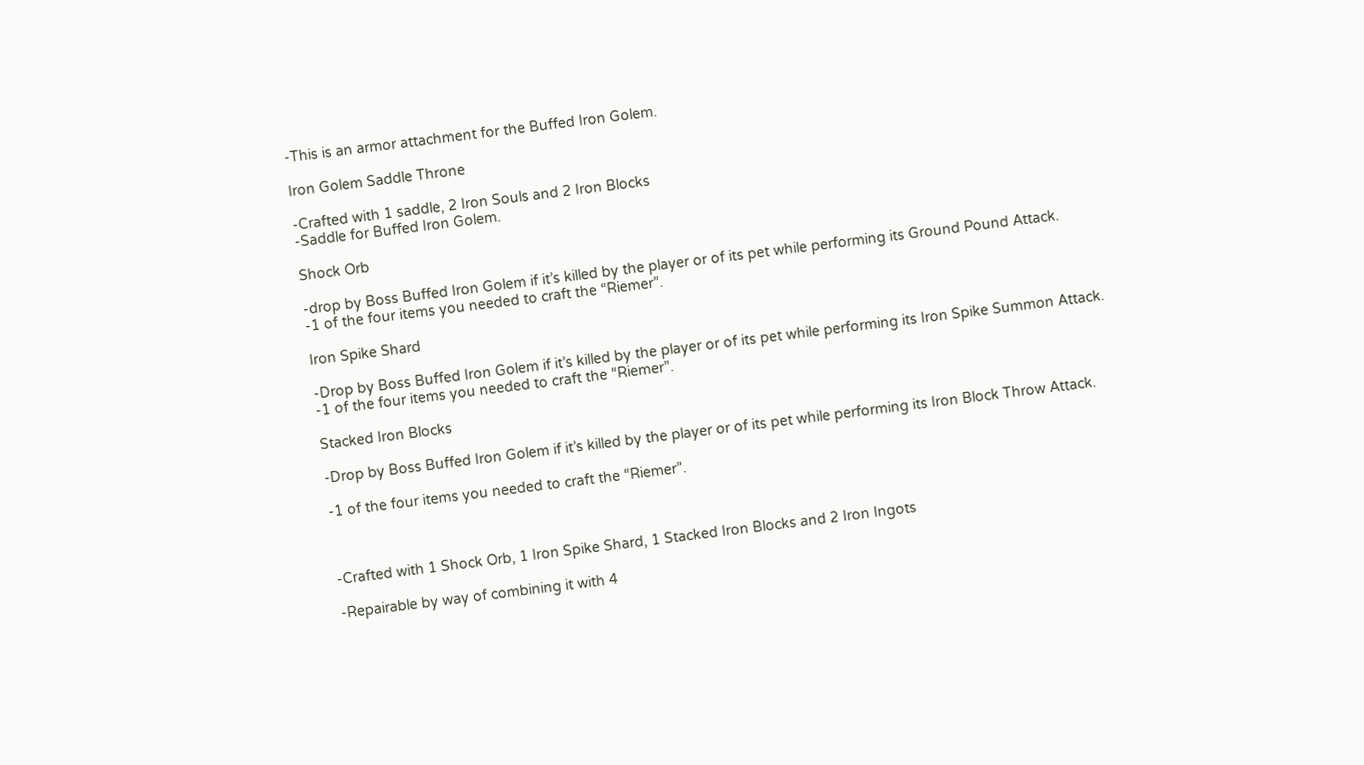-This is an armor attachment for the Buffed Iron Golem.

Iron Golem Saddle Throne

-Crafted with 1 saddle, 2 Iron Souls and 2 Iron Blocks
-Saddle for Buffed Iron Golem.

Shock Orb

-drop by Boss Buffed Iron Golem if it’s killed by the player or of its pet while performing its Ground Pound Attack.
-1 of the four items you needed to craft the “Riemer”.

Iron Spike Shard

-Drop by Boss Buffed Iron Golem if it’s killed by the player or of its pet while performing its Iron Spike Summon Attack.
-1 of the four items you needed to craft the “Riemer”.

Stacked Iron Blocks

-Drop by Boss Buffed Iron Golem if it’s killed by the player or of its pet while performing its Iron Block Throw Attack.

-1 of the four items you needed to craft the “Riemer”.



-Crafted with 1 Shock Orb, 1 Iron Spike Shard, 1 Stacked Iron Blocks and 2 Iron Ingots

-Repairable by way of combining it with 4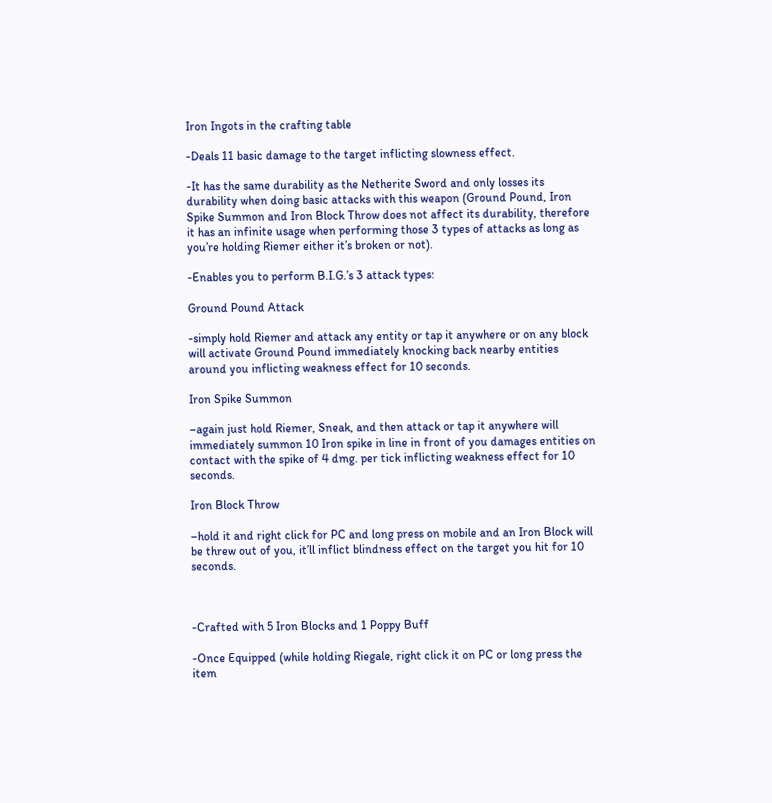Iron Ingots in the crafting table

-Deals 11 basic damage to the target inflicting slowness effect.

-It has the same durability as the Netherite Sword and only losses its durability when doing basic attacks with this weapon (Ground Pound, Iron Spike Summon and Iron Block Throw does not affect its durability, therefore it has an infinite usage when performing those 3 types of attacks as long as you’re holding Riemer either it’s broken or not).

-Enables you to perform B.I.G.’s 3 attack types:

Ground Pound Attack

-simply hold Riemer and attack any entity or tap it anywhere or on any block will activate Ground Pound immediately knocking back nearby entities around you inflicting weakness effect for 10 seconds.

Iron Spike Summon

–again just hold Riemer, Sneak, and then attack or tap it anywhere will immediately summon 10 Iron spike in line in front of you damages entities on contact with the spike of 4 dmg. per tick inflicting weakness effect for 10 seconds.

Iron Block Throw

–hold it and right click for PC and long press on mobile and an Iron Block will be threw out of you, it’ll inflict blindness effect on the target you hit for 10 seconds.



-Crafted with 5 Iron Blocks and 1 Poppy Buff

-Once Equipped (while holding Riegale, right click it on PC or long press the item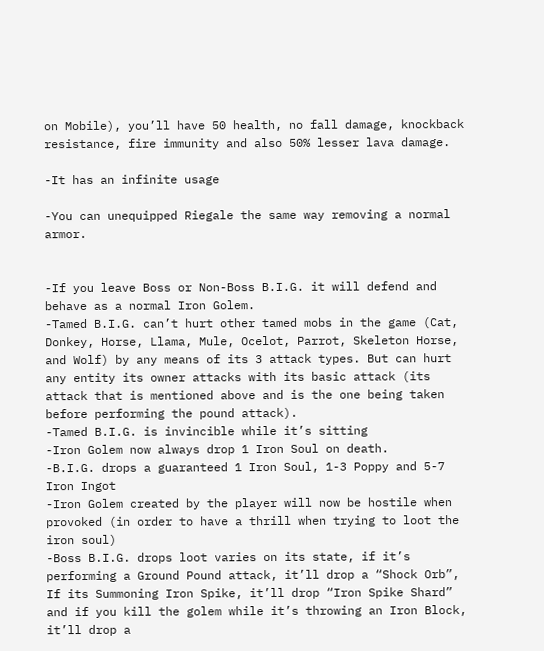on Mobile), you’ll have 50 health, no fall damage, knockback resistance, fire immunity and also 50% lesser lava damage.

-It has an infinite usage

-You can unequipped Riegale the same way removing a normal armor.


-If you leave Boss or Non-Boss B.I.G. it will defend and behave as a normal Iron Golem.
-Tamed B.I.G. can’t hurt other tamed mobs in the game (Cat, Donkey, Horse, Llama, Mule, Ocelot, Parrot, Skeleton Horse, and Wolf) by any means of its 3 attack types. But can hurt any entity its owner attacks with its basic attack (its attack that is mentioned above and is the one being taken before performing the pound attack).
-Tamed B.I.G. is invincible while it’s sitting
-Iron Golem now always drop 1 Iron Soul on death.
-B.I.G. drops a guaranteed 1 Iron Soul, 1-3 Poppy and 5-7 Iron Ingot
-Iron Golem created by the player will now be hostile when provoked (in order to have a thrill when trying to loot the iron soul)
-Boss B.I.G. drops loot varies on its state, if it’s performing a Ground Pound attack, it’ll drop a “Shock Orb”, If its Summoning Iron Spike, it’ll drop “Iron Spike Shard” and if you kill the golem while it’s throwing an Iron Block, it’ll drop a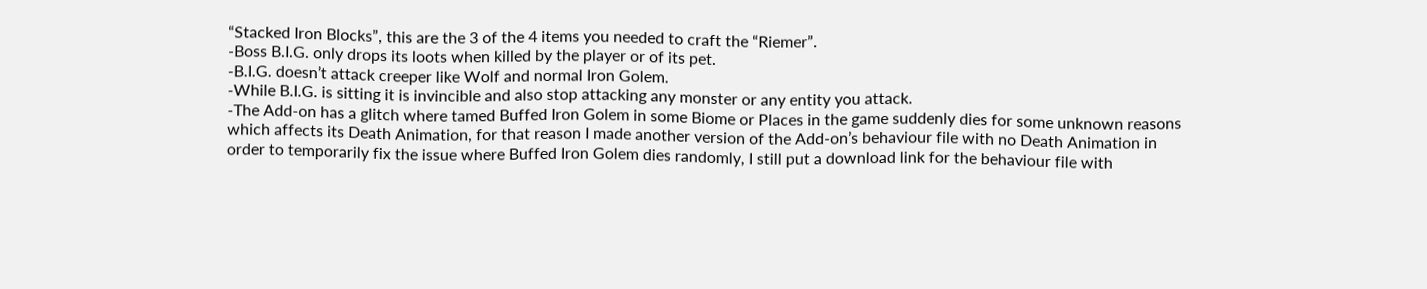“Stacked Iron Blocks”, this are the 3 of the 4 items you needed to craft the “Riemer”.
-Boss B.I.G. only drops its loots when killed by the player or of its pet.
-B.I.G. doesn’t attack creeper like Wolf and normal Iron Golem.
-While B.I.G. is sitting it is invincible and also stop attacking any monster or any entity you attack.
-The Add-on has a glitch where tamed Buffed Iron Golem in some Biome or Places in the game suddenly dies for some unknown reasons which affects its Death Animation, for that reason I made another version of the Add-on’s behaviour file with no Death Animation in order to temporarily fix the issue where Buffed Iron Golem dies randomly, I still put a download link for the behaviour file with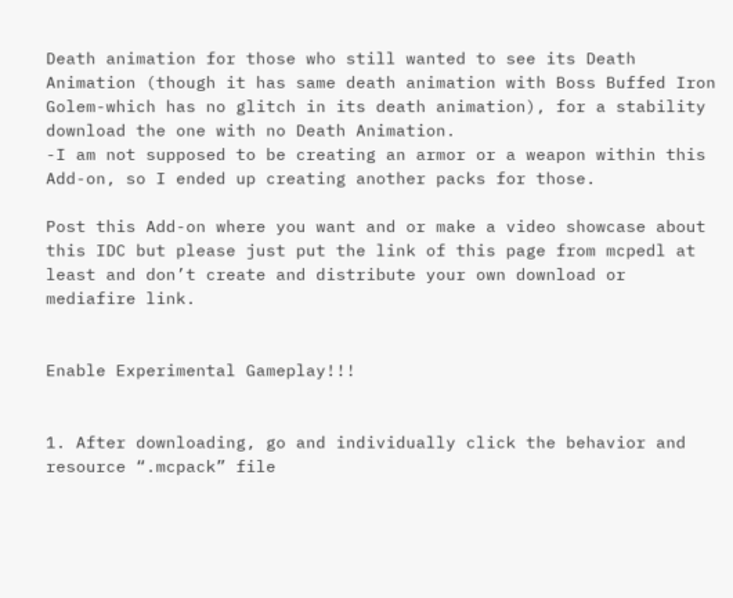Death animation for those who still wanted to see its Death Animation (though it has same death animation with Boss Buffed Iron Golem-which has no glitch in its death animation), for a stability download the one with no Death Animation.
-I am not supposed to be creating an armor or a weapon within this Add-on, so I ended up creating another packs for those.

Post this Add-on where you want and or make a video showcase about this IDC but please just put the link of this page from mcpedl at least and don’t create and distribute your own download or mediafire link.


Enable Experimental Gameplay!!!


1. After downloading, go and individually click the behavior and resource “.mcpack” file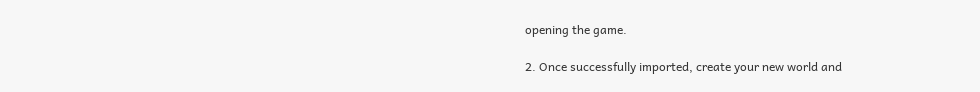opening the game.

2. Once successfully imported, create your new world and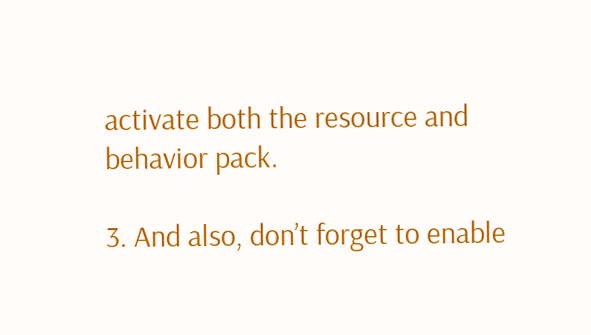activate both the resource and behavior pack.

3. And also, don’t forget to enable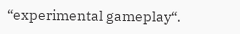“experimental gameplay“.